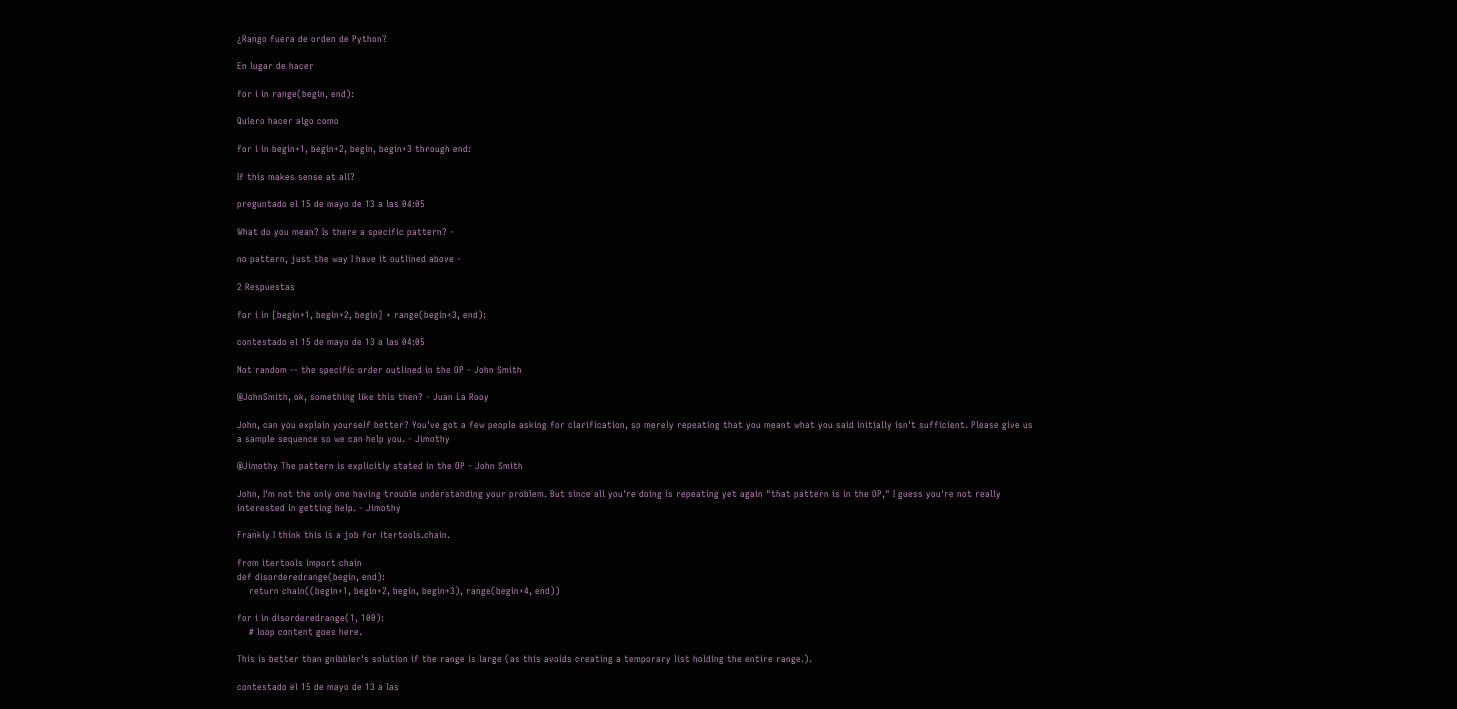¿Rango fuera de orden de Python?

En lugar de hacer

for i in range(begin, end):

Quiero hacer algo como

for i in begin+1, begin+2, begin, begin+3 through end:

If this makes sense at all?

preguntado el 15 de mayo de 13 a las 04:05

What do you mean? Is there a specific pattern? -

no pattern, just the way I have it outlined above -

2 Respuestas

for i in [begin+1, begin+2, begin] + range(begin+3, end):

contestado el 15 de mayo de 13 a las 04:05

Not random -- the specific order outlined in the OP - John Smith

@JohnSmith, ok, something like this then? - Juan La Rooy

John, can you explain yourself better? You've got a few people asking for clarification, so merely repeating that you meant what you said initially isn't sufficient. Please give us a sample sequence so we can help you. - Jimothy

@Jimothy The pattern is explicitly stated in the OP - John Smith

John, I'm not the only one having trouble understanding your problem. But since all you're doing is repeating yet again "that pattern is in the OP," I guess you're not really interested in getting help. - Jimothy

Frankly I think this is a job for itertools.chain.

from itertools import chain
def disorderedrange(begin, end):
    return chain((begin+1, begin+2, begin, begin+3), range(begin+4, end))

for i in disorderedrange(1, 100):
    # loop content goes here.

This is better than gnibbler's solution if the range is large (as this avoids creating a temporary list holding the entire range.).

contestado el 15 de mayo de 13 a las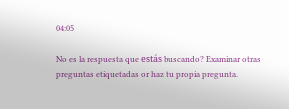04:05

No es la respuesta que estás buscando? Examinar otras preguntas etiquetadas or haz tu propia pregunta.